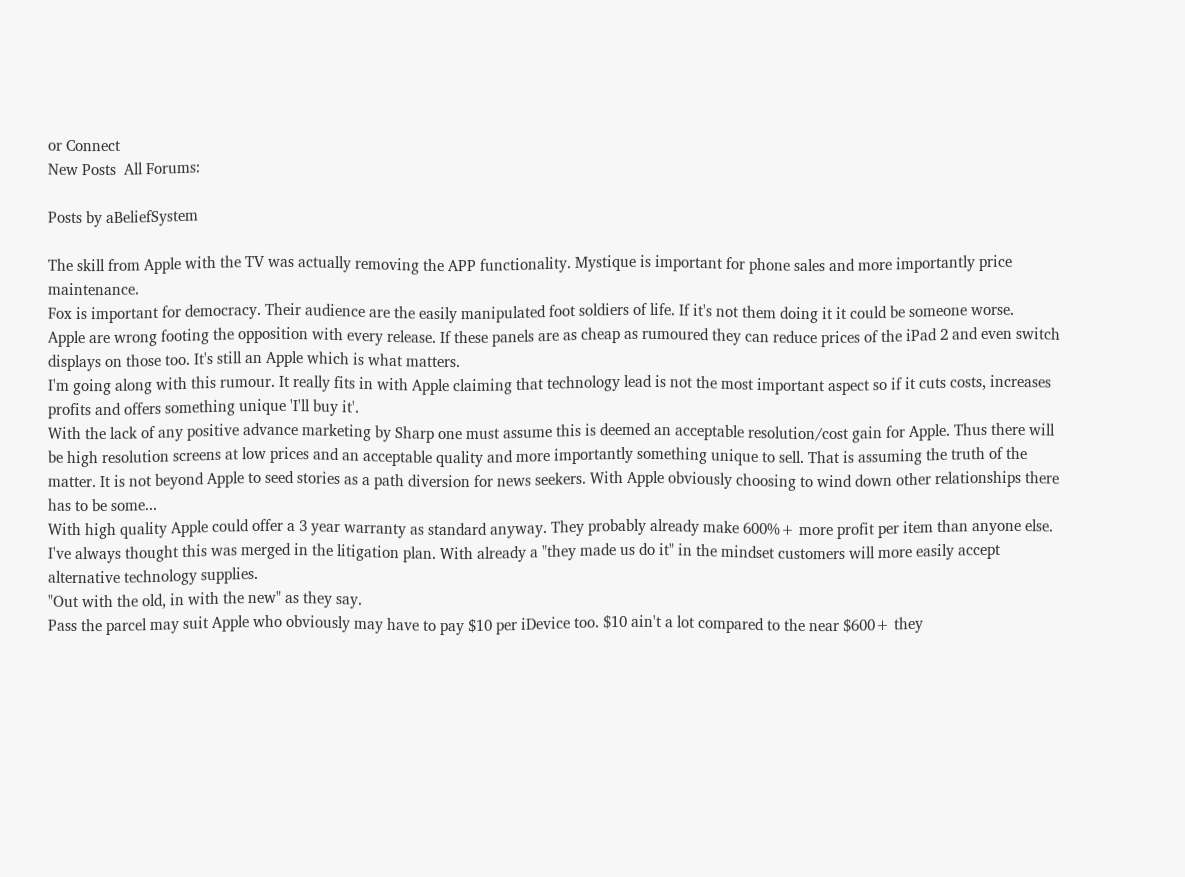or Connect
New Posts  All Forums:

Posts by aBeliefSystem

The skill from Apple with the TV was actually removing the APP functionality. Mystique is important for phone sales and more importantly price maintenance.
Fox is important for democracy. Their audience are the easily manipulated foot soldiers of life. If it's not them doing it it could be someone worse.
Apple are wrong footing the opposition with every release. If these panels are as cheap as rumoured they can reduce prices of the iPad 2 and even switch displays on those too. It's still an Apple which is what matters.
I'm going along with this rumour. It really fits in with Apple claiming that technology lead is not the most important aspect so if it cuts costs, increases profits and offers something unique 'I'll buy it'.
With the lack of any positive advance marketing by Sharp one must assume this is deemed an acceptable resolution/cost gain for Apple. Thus there will be high resolution screens at low prices and an acceptable quality and more importantly something unique to sell. That is assuming the truth of the matter. It is not beyond Apple to seed stories as a path diversion for news seekers. With Apple obviously choosing to wind down other relationships there has to be some...
With high quality Apple could offer a 3 year warranty as standard anyway. They probably already make 600%+ more profit per item than anyone else.
I've always thought this was merged in the litigation plan. With already a "they made us do it" in the mindset customers will more easily accept alternative technology supplies.
"Out with the old, in with the new" as they say.
Pass the parcel may suit Apple who obviously may have to pay $10 per iDevice too. $10 ain't a lot compared to the near $600+ they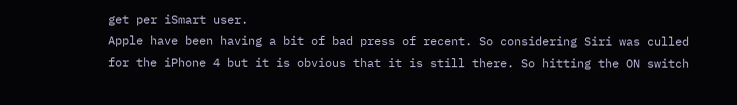get per iSmart user.
Apple have been having a bit of bad press of recent. So considering Siri was culled for the iPhone 4 but it is obvious that it is still there. So hitting the ON switch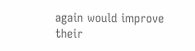again would improve their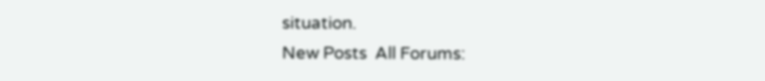situation.
New Posts  All Forums: